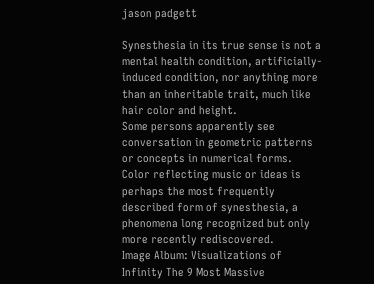jason padgett

Synesthesia in its true sense is not a mental health condition, artificially-induced condition, nor anything more than an inheritable trait, much like hair color and height.
Some persons apparently see conversation in geometric patterns or concepts in numerical forms. Color reflecting music or ideas is perhaps the most frequently described form of synesthesia, a phenomena long recognized but only more recently rediscovered.
Image Album: Visualizations of Infinity The 9 Most Massive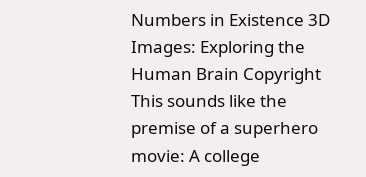Numbers in Existence 3D Images: Exploring the Human Brain Copyright
This sounds like the premise of a superhero movie: A college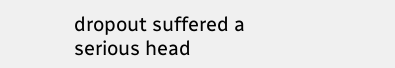dropout suffered a serious head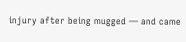injury after being mugged — and came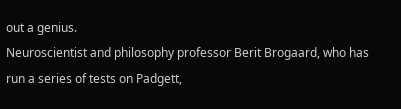out a genius.
Neuroscientist and philosophy professor Berit Brogaard, who has run a series of tests on Padgett,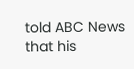told ABC News that his